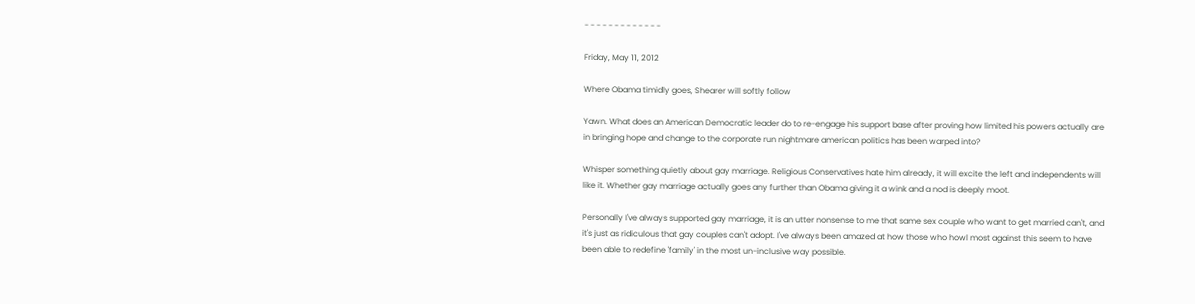- - - - - - - - - - - - -

Friday, May 11, 2012

Where Obama timidly goes, Shearer will softly follow

Yawn. What does an American Democratic leader do to re-engage his support base after proving how limited his powers actually are in bringing hope and change to the corporate run nightmare american politics has been warped into?

Whisper something quietly about gay marriage. Religious Conservatives hate him already, it will excite the left and independents will like it. Whether gay marriage actually goes any further than Obama giving it a wink and a nod is deeply moot.

Personally I've always supported gay marriage, it is an utter nonsense to me that same sex couple who want to get married can't, and it's just as ridiculous that gay couples can't adopt. I've always been amazed at how those who howl most against this seem to have been able to redefine 'family' in the most un-inclusive way possible.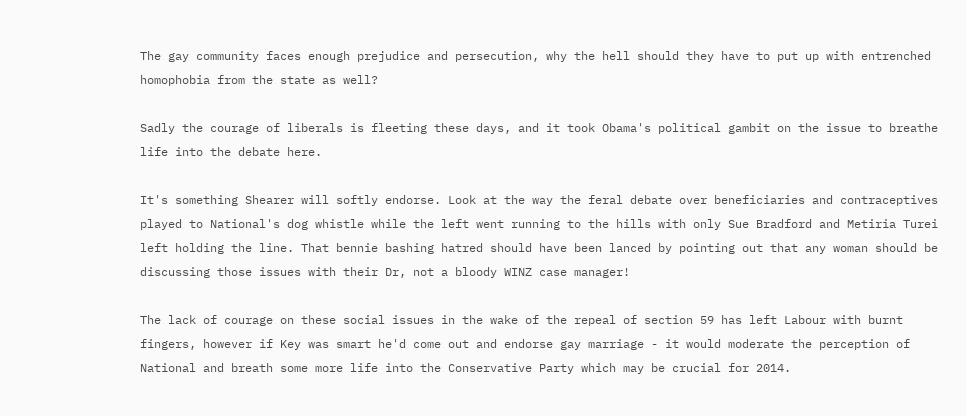The gay community faces enough prejudice and persecution, why the hell should they have to put up with entrenched homophobia from the state as well?

Sadly the courage of liberals is fleeting these days, and it took Obama's political gambit on the issue to breathe life into the debate here.

It's something Shearer will softly endorse. Look at the way the feral debate over beneficiaries and contraceptives played to National's dog whistle while the left went running to the hills with only Sue Bradford and Metiria Turei left holding the line. That bennie bashing hatred should have been lanced by pointing out that any woman should be discussing those issues with their Dr, not a bloody WINZ case manager!

The lack of courage on these social issues in the wake of the repeal of section 59 has left Labour with burnt fingers, however if Key was smart he'd come out and endorse gay marriage - it would moderate the perception of National and breath some more life into the Conservative Party which may be crucial for 2014.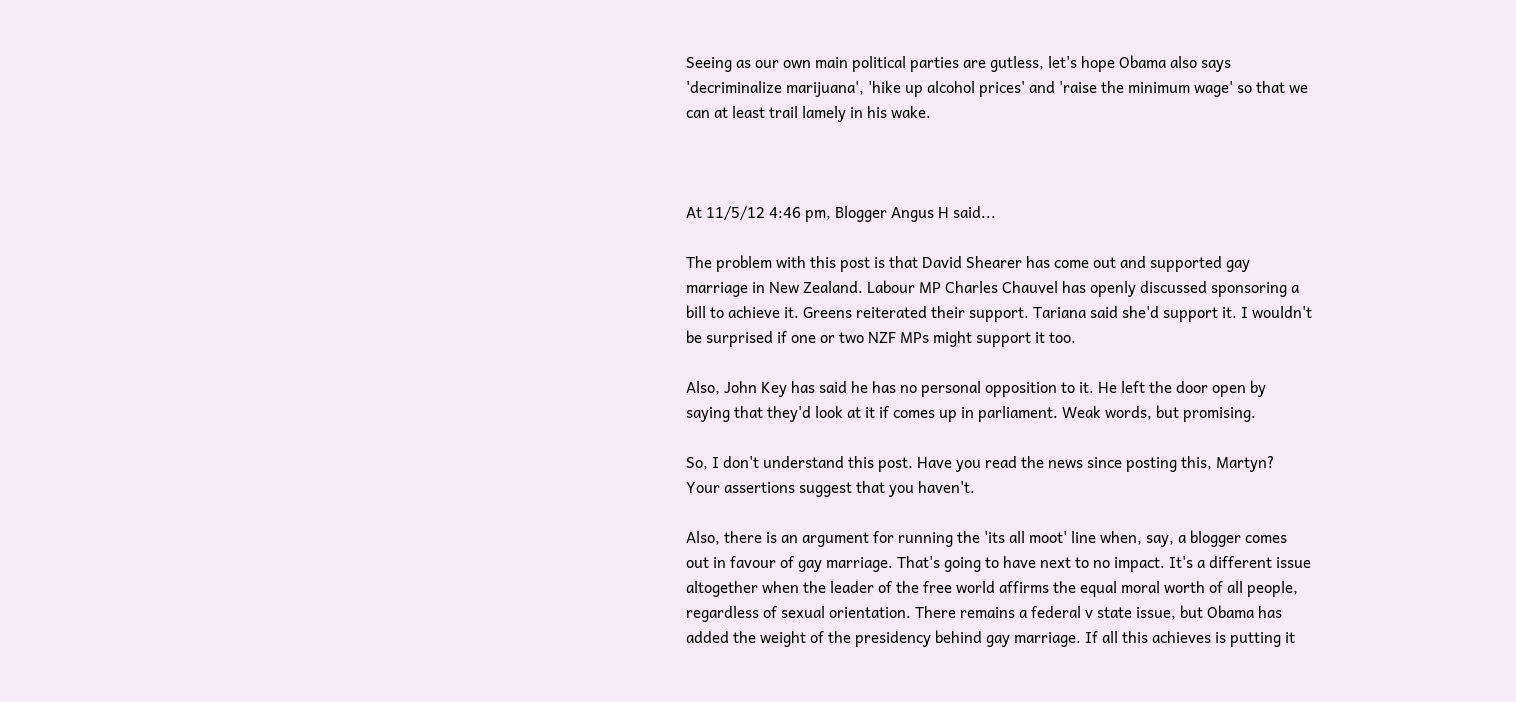Seeing as our own main political parties are gutless, let's hope Obama also says 'decriminalize marijuana', 'hike up alcohol prices' and 'raise the minimum wage' so that we can at least trail lamely in his wake.



At 11/5/12 4:46 pm, Blogger Angus H said...

The problem with this post is that David Shearer has come out and supported gay marriage in New Zealand. Labour MP Charles Chauvel has openly discussed sponsoring a bill to achieve it. Greens reiterated their support. Tariana said she'd support it. I wouldn't be surprised if one or two NZF MPs might support it too.

Also, John Key has said he has no personal opposition to it. He left the door open by saying that they'd look at it if comes up in parliament. Weak words, but promising.

So, I don't understand this post. Have you read the news since posting this, Martyn? Your assertions suggest that you haven't.

Also, there is an argument for running the 'its all moot' line when, say, a blogger comes out in favour of gay marriage. That's going to have next to no impact. It's a different issue altogether when the leader of the free world affirms the equal moral worth of all people, regardless of sexual orientation. There remains a federal v state issue, but Obama has added the weight of the presidency behind gay marriage. If all this achieves is putting it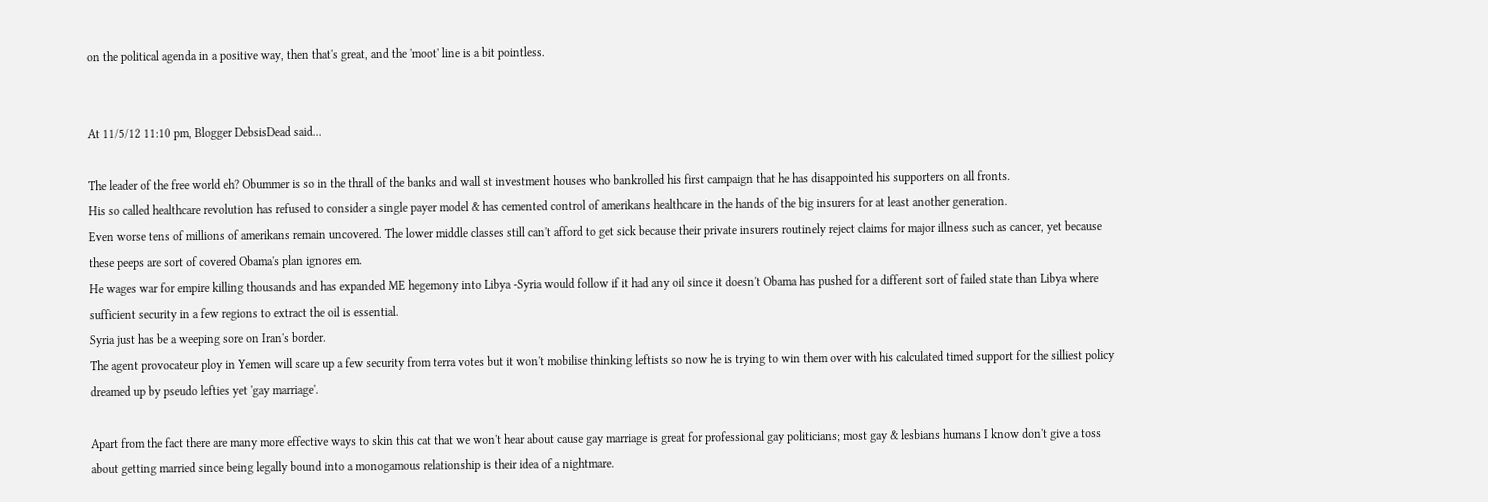on the political agenda in a positive way, then that's great, and the 'moot' line is a bit pointless.


At 11/5/12 11:10 pm, Blogger DebsisDead said...

The leader of the free world eh? Obummer is so in the thrall of the banks and wall st investment houses who bankrolled his first campaign that he has disappointed his supporters on all fronts.
His so called healthcare revolution has refused to consider a single payer model & has cemented control of amerikans healthcare in the hands of the big insurers for at least another generation.
Even worse tens of millions of amerikans remain uncovered. The lower middle classes still can't afford to get sick because their private insurers routinely reject claims for major illness such as cancer, yet because these peeps are sort of covered Obama's plan ignores em.
He wages war for empire killing thousands and has expanded ME hegemony into Libya -Syria would follow if it had any oil since it doesn't Obama has pushed for a different sort of failed state than Libya where sufficient security in a few regions to extract the oil is essential.
Syria just has be a weeping sore on Iran's border.
The agent provocateur ploy in Yemen will scare up a few security from terra votes but it won't mobilise thinking leftists so now he is trying to win them over with his calculated timed support for the silliest policy dreamed up by pseudo lefties yet 'gay marriage'.

Apart from the fact there are many more effective ways to skin this cat that we won't hear about cause gay marriage is great for professional gay politicians; most gay & lesbians humans I know don't give a toss about getting married since being legally bound into a monogamous relationship is their idea of a nightmare.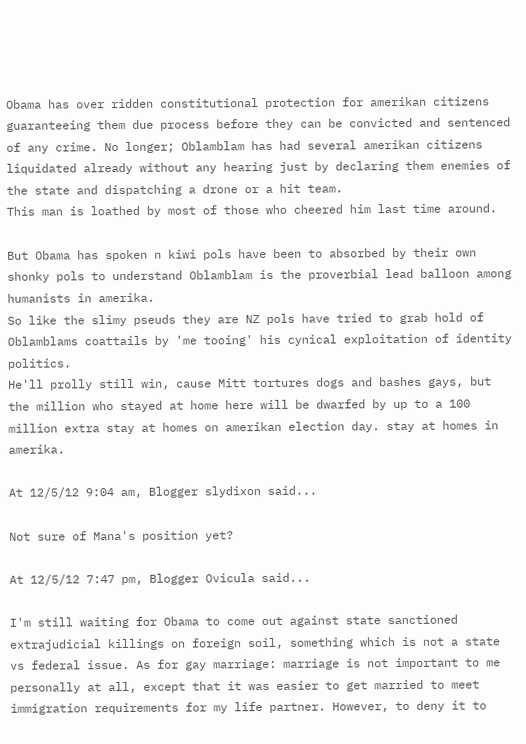Obama has over ridden constitutional protection for amerikan citizens guaranteeing them due process before they can be convicted and sentenced of any crime. No longer; Oblamblam has had several amerikan citizens liquidated already without any hearing just by declaring them enemies of the state and dispatching a drone or a hit team.
This man is loathed by most of those who cheered him last time around.

But Obama has spoken n kiwi pols have been to absorbed by their own shonky pols to understand Oblamblam is the proverbial lead balloon among humanists in amerika.
So like the slimy pseuds they are NZ pols have tried to grab hold of Oblamblams coattails by 'me tooing' his cynical exploitation of identity politics.
He'll prolly still win, cause Mitt tortures dogs and bashes gays, but the million who stayed at home here will be dwarfed by up to a 100 million extra stay at homes on amerikan election day. stay at homes in amerika.

At 12/5/12 9:04 am, Blogger slydixon said...

Not sure of Mana's position yet?

At 12/5/12 7:47 pm, Blogger Ovicula said...

I'm still waiting for Obama to come out against state sanctioned extrajudicial killings on foreign soil, something which is not a state vs federal issue. As for gay marriage: marriage is not important to me personally at all, except that it was easier to get married to meet immigration requirements for my life partner. However, to deny it to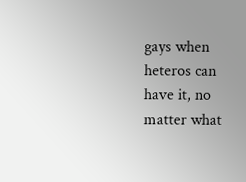gays when heteros can have it, no matter what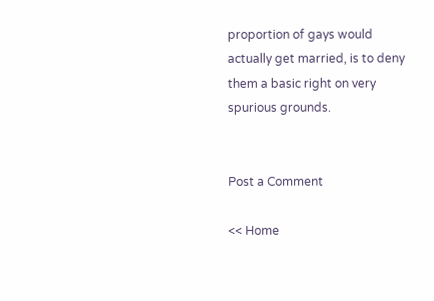proportion of gays would actually get married, is to deny them a basic right on very spurious grounds.


Post a Comment

<< Home